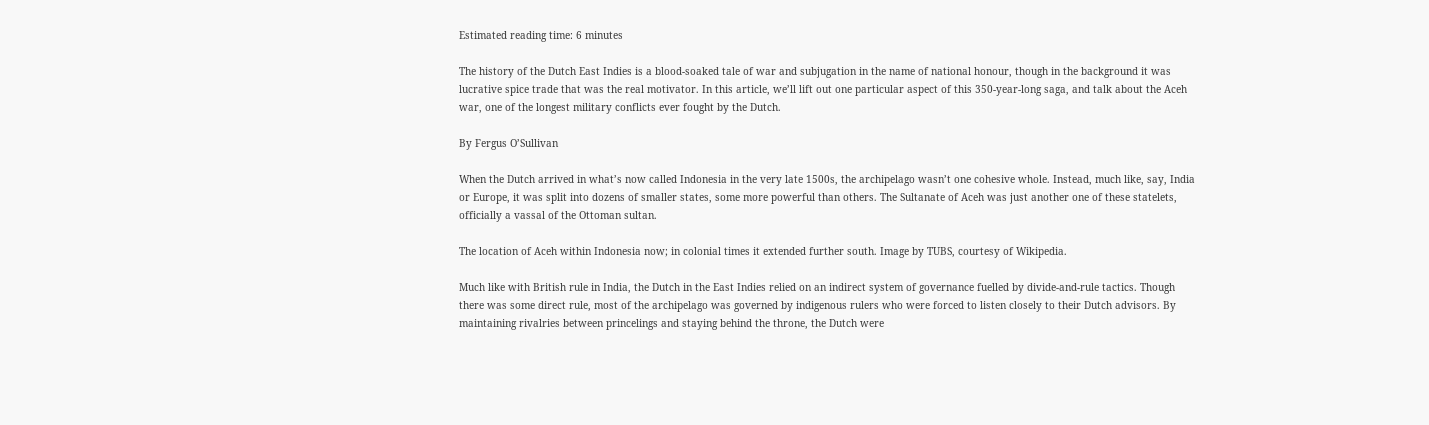Estimated reading time: 6 minutes

The history of the Dutch East Indies is a blood-soaked tale of war and subjugation in the name of national honour, though in the background it was lucrative spice trade that was the real motivator. In this article, we’ll lift out one particular aspect of this 350-year-long saga, and talk about the Aceh war, one of the longest military conflicts ever fought by the Dutch.

By Fergus O’Sullivan

When the Dutch arrived in what’s now called Indonesia in the very late 1500s, the archipelago wasn’t one cohesive whole. Instead, much like, say, India or Europe, it was split into dozens of smaller states, some more powerful than others. The Sultanate of Aceh was just another one of these statelets, officially a vassal of the Ottoman sultan.

The location of Aceh within Indonesia now; in colonial times it extended further south. Image by TUBS, courtesy of Wikipedia.

Much like with British rule in India, the Dutch in the East Indies relied on an indirect system of governance fuelled by divide-and-rule tactics. Though there was some direct rule, most of the archipelago was governed by indigenous rulers who were forced to listen closely to their Dutch advisors. By maintaining rivalries between princelings and staying behind the throne, the Dutch were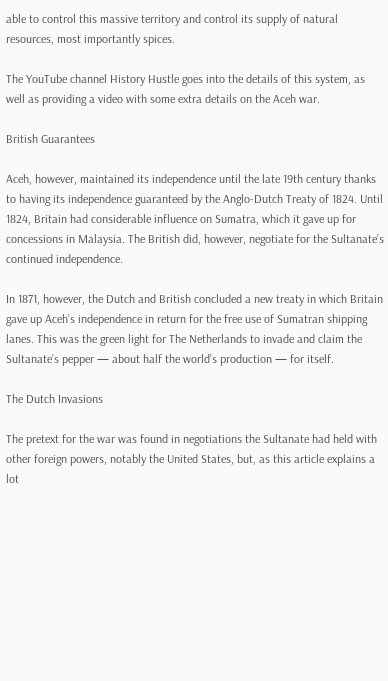able to control this massive territory and control its supply of natural resources, most importantly spices.

The YouTube channel History Hustle goes into the details of this system, as well as providing a video with some extra details on the Aceh war.

British Guarantees

Aceh, however, maintained its independence until the late 19th century thanks to having its independence guaranteed by the Anglo-Dutch Treaty of 1824. Until 1824, Britain had considerable influence on Sumatra, which it gave up for concessions in Malaysia. The British did, however, negotiate for the Sultanate’s continued independence.

In 1871, however, the Dutch and British concluded a new treaty in which Britain gave up Aceh’s independence in return for the free use of Sumatran shipping lanes. This was the green light for The Netherlands to invade and claim the Sultanate’s pepper — about half the world’s production — for itself.

The Dutch Invasions

The pretext for the war was found in negotiations the Sultanate had held with other foreign powers, notably the United States, but, as this article explains a lot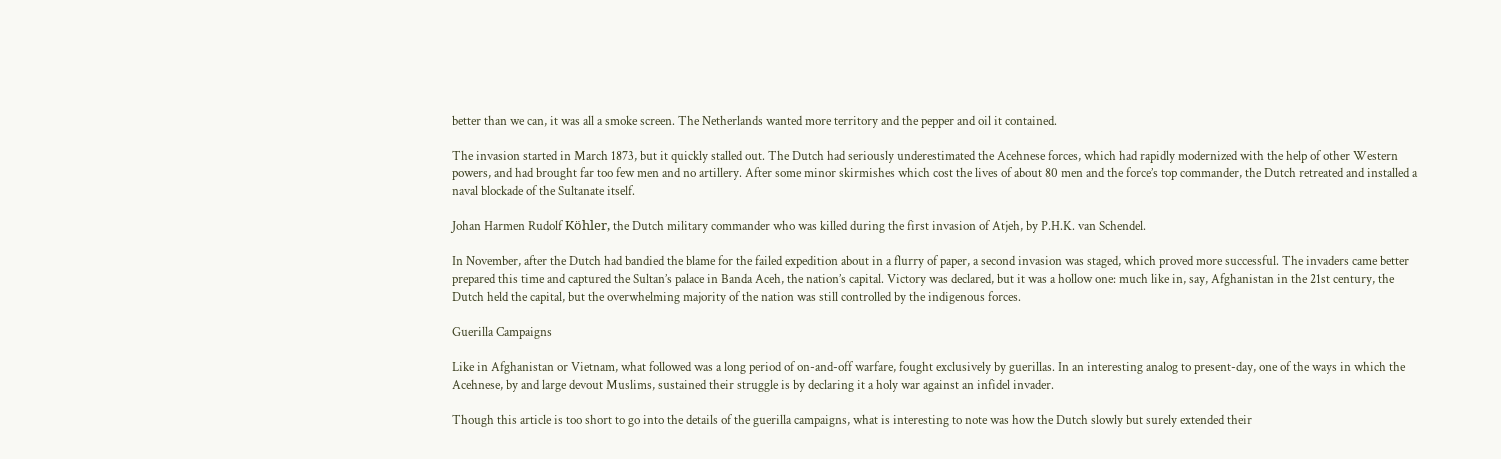better than we can, it was all a smoke screen. The Netherlands wanted more territory and the pepper and oil it contained.

The invasion started in March 1873, but it quickly stalled out. The Dutch had seriously underestimated the Acehnese forces, which had rapidly modernized with the help of other Western powers, and had brought far too few men and no artillery. After some minor skirmishes which cost the lives of about 80 men and the force’s top commander, the Dutch retreated and installed a naval blockade of the Sultanate itself.

Johan Harmen Rudolf Köhler, the Dutch military commander who was killed during the first invasion of Atjeh, by P.H.K. van Schendel.

In November, after the Dutch had bandied the blame for the failed expedition about in a flurry of paper, a second invasion was staged, which proved more successful. The invaders came better prepared this time and captured the Sultan’s palace in Banda Aceh, the nation’s capital. Victory was declared, but it was a hollow one: much like in, say, Afghanistan in the 21st century, the Dutch held the capital, but the overwhelming majority of the nation was still controlled by the indigenous forces.

Guerilla Campaigns

Like in Afghanistan or Vietnam, what followed was a long period of on-and-off warfare, fought exclusively by guerillas. In an interesting analog to present-day, one of the ways in which the Acehnese, by and large devout Muslims, sustained their struggle is by declaring it a holy war against an infidel invader.

Though this article is too short to go into the details of the guerilla campaigns, what is interesting to note was how the Dutch slowly but surely extended their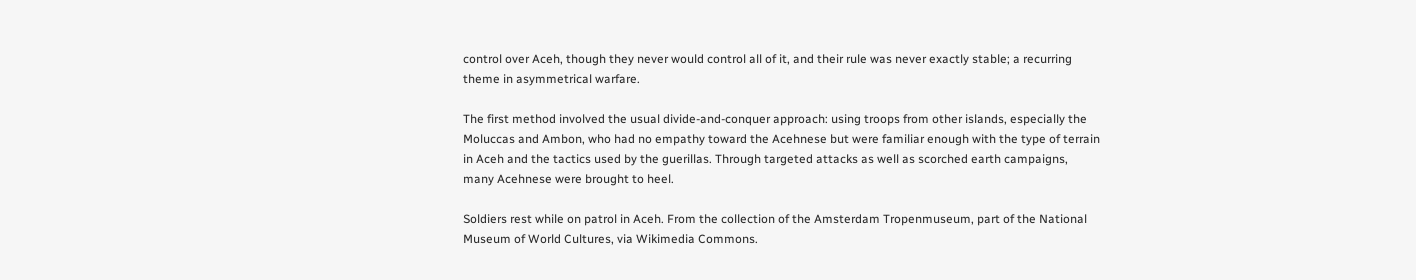control over Aceh, though they never would control all of it, and their rule was never exactly stable; a recurring theme in asymmetrical warfare.

The first method involved the usual divide-and-conquer approach: using troops from other islands, especially the Moluccas and Ambon, who had no empathy toward the Acehnese but were familiar enough with the type of terrain in Aceh and the tactics used by the guerillas. Through targeted attacks as well as scorched earth campaigns, many Acehnese were brought to heel.

Soldiers rest while on patrol in Aceh. From the collection of the Amsterdam Tropenmuseum, part of the National Museum of World Cultures, via Wikimedia Commons.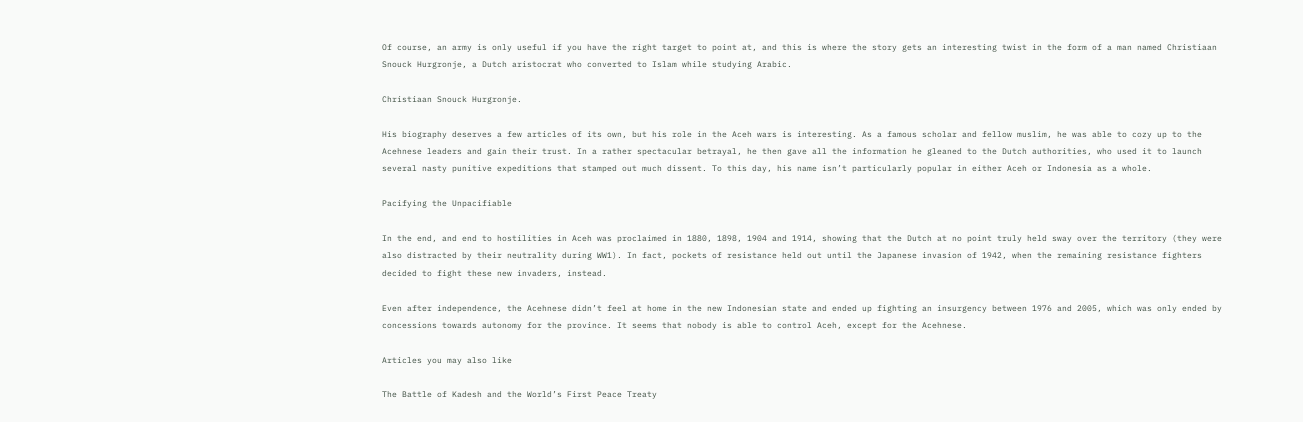Of course, an army is only useful if you have the right target to point at, and this is where the story gets an interesting twist in the form of a man named Christiaan Snouck Hurgronje, a Dutch aristocrat who converted to Islam while studying Arabic.

Christiaan Snouck Hurgronje.

His biography deserves a few articles of its own, but his role in the Aceh wars is interesting. As a famous scholar and fellow muslim, he was able to cozy up to the Acehnese leaders and gain their trust. In a rather spectacular betrayal, he then gave all the information he gleaned to the Dutch authorities, who used it to launch several nasty punitive expeditions that stamped out much dissent. To this day, his name isn’t particularly popular in either Aceh or Indonesia as a whole.

Pacifying the Unpacifiable

In the end, and end to hostilities in Aceh was proclaimed in 1880, 1898, 1904 and 1914, showing that the Dutch at no point truly held sway over the territory (they were also distracted by their neutrality during WW1). In fact, pockets of resistance held out until the Japanese invasion of 1942, when the remaining resistance fighters decided to fight these new invaders, instead.

Even after independence, the Acehnese didn’t feel at home in the new Indonesian state and ended up fighting an insurgency between 1976 and 2005, which was only ended by concessions towards autonomy for the province. It seems that nobody is able to control Aceh, except for the Acehnese.

Articles you may also like

The Battle of Kadesh and the World’s First Peace Treaty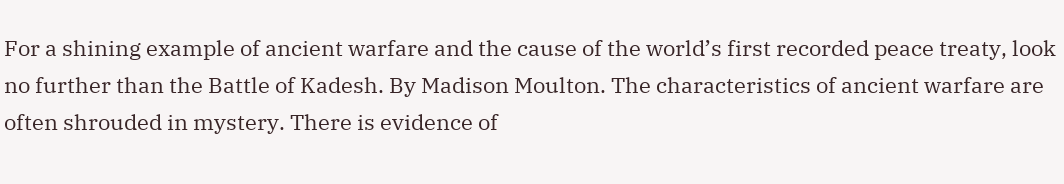For a shining example of ancient warfare and the cause of the world’s first recorded peace treaty, look no further than the Battle of Kadesh. By Madison Moulton. The characteristics of ancient warfare are often shrouded in mystery. There is evidence of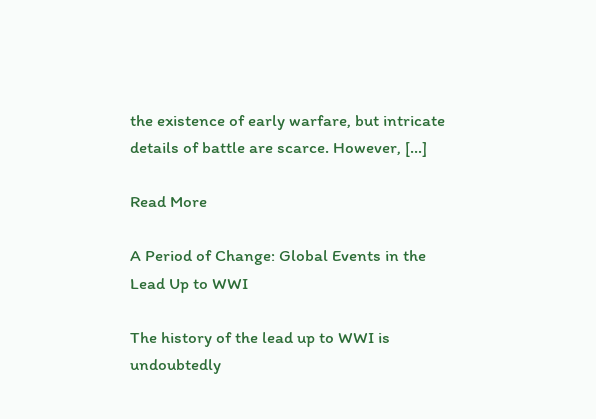the existence of early warfare, but intricate details of battle are scarce. However, […]

Read More

A Period of Change: Global Events in the Lead Up to WWI

The history of the lead up to WWI is undoubtedly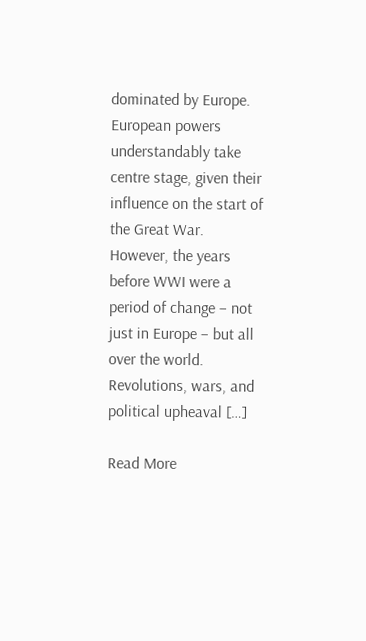dominated by Europe. European powers understandably take centre stage, given their influence on the start of the Great War. However, the years before WWI were a period of change – not just in Europe – but all over the world. Revolutions, wars, and political upheaval […]

Read More